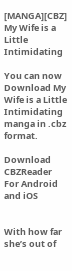[MANGA][CBZ] My Wife is a Little Intimidating

You can now Download My Wife is a Little Intimidating manga in .cbz format.

Download CBZReader For Android and iOS


With how far she’s out of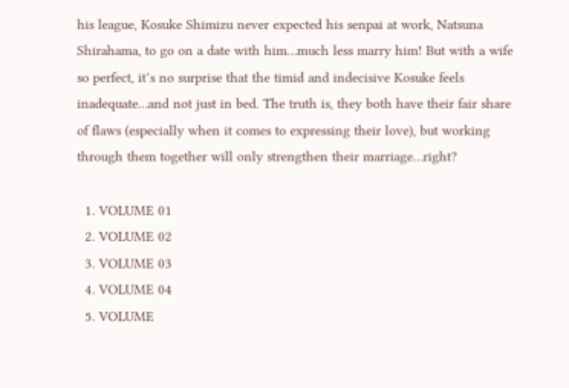his league, Kosuke Shimizu never expected his senpai at work, Natsuna Shirahama, to go on a date with him…much less marry him! But with a wife so perfect, it’s no surprise that the timid and indecisive Kosuke feels inadequate…and not just in bed. The truth is, they both have their fair share of flaws (especially when it comes to expressing their love), but working through them together will only strengthen their marriage…right?

  1. VOLUME 01
  2. VOLUME 02
  3. VOLUME 03
  4. VOLUME 04
  5. VOLUME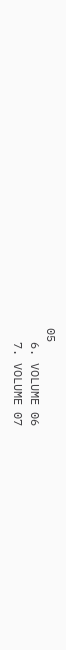05
  6. VOLUME 06
  7. VOLUME 07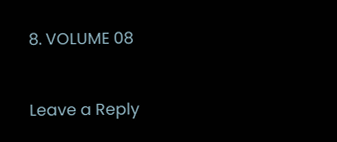8. VOLUME 08


Leave a Reply